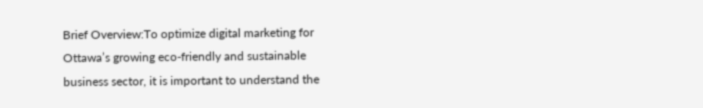Brief Overview:To optimize digital marketing for Ottawa’s growing eco-friendly and sustainable business sector, it is important to understand the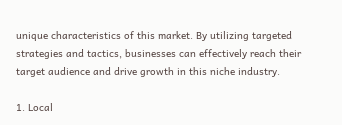unique characteristics of this market. By utilizing targeted strategies and tactics, businesses can effectively reach their target audience and drive growth in this niche industry.

1. Local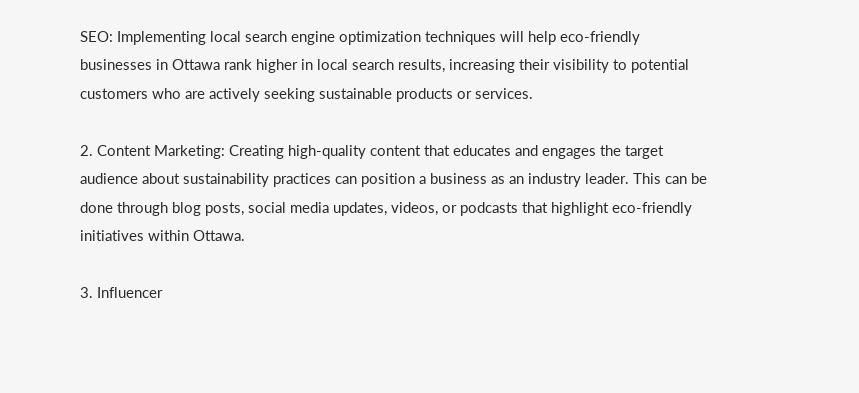SEO: Implementing local search engine optimization techniques will help eco-friendly businesses in Ottawa rank higher in local search results, increasing their visibility to potential customers who are actively seeking sustainable products or services.

2. Content Marketing: Creating high-quality content that educates and engages the target audience about sustainability practices can position a business as an industry leader. This can be done through blog posts, social media updates, videos, or podcasts that highlight eco-friendly initiatives within Ottawa.

3. Influencer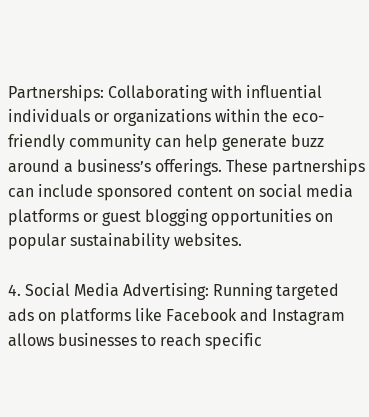Partnerships: Collaborating with influential individuals or organizations within the eco-friendly community can help generate buzz around a business’s offerings. These partnerships can include sponsored content on social media platforms or guest blogging opportunities on popular sustainability websites.

4. Social Media Advertising: Running targeted ads on platforms like Facebook and Instagram allows businesses to reach specific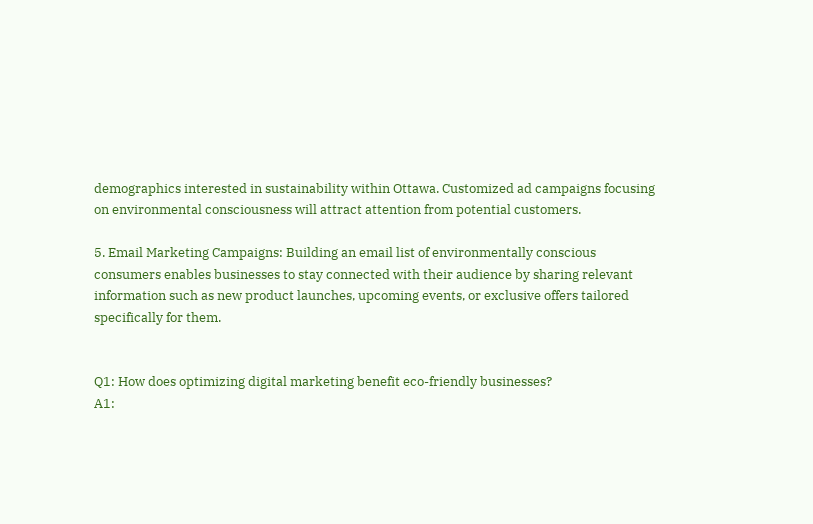demographics interested in sustainability within Ottawa. Customized ad campaigns focusing on environmental consciousness will attract attention from potential customers.

5. Email Marketing Campaigns: Building an email list of environmentally conscious consumers enables businesses to stay connected with their audience by sharing relevant information such as new product launches, upcoming events, or exclusive offers tailored specifically for them.


Q1: How does optimizing digital marketing benefit eco-friendly businesses?
A1: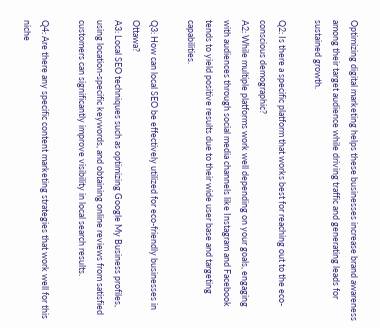Optimizing digital marketing helps these businesses increase brand awareness among their target audience while driving traffic and generating leads for sustained growth.

Q2: Is there a specific platform that works best for reaching out to the eco-conscious demographic?
A2: While multiple platforms work well depending on your goals, engaging with audiences through social media channels like Instagram and Facebook tends to yield positive results due to their wide user base and targeting capabilities.

Q3: How can local SEO be effectively utilized for eco-friendly businesses in Ottawa?
A3: Local SEO techniques such as optimizing Google My Business profiles, using location-specific keywords, and obtaining online reviews from satisfied customers can significantly improve visibility in local search results.

Q4: Are there any specific content marketing strategies that work well for this niche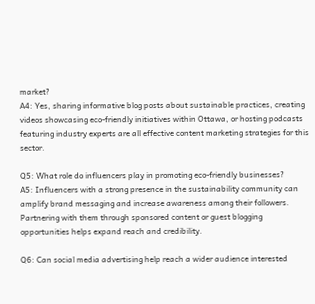market?
A4: Yes, sharing informative blog posts about sustainable practices, creating videos showcasing eco-friendly initiatives within Ottawa, or hosting podcasts featuring industry experts are all effective content marketing strategies for this sector.

Q5: What role do influencers play in promoting eco-friendly businesses?
A5: Influencers with a strong presence in the sustainability community can amplify brand messaging and increase awareness among their followers. Partnering with them through sponsored content or guest blogging opportunities helps expand reach and credibility.

Q6: Can social media advertising help reach a wider audience interested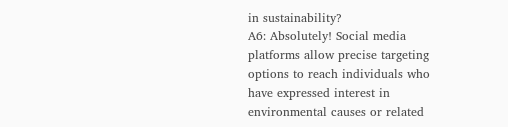in sustainability?
A6: Absolutely! Social media platforms allow precise targeting options to reach individuals who have expressed interest in environmental causes or related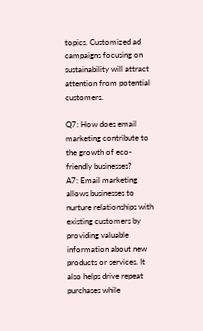topics. Customized ad campaigns focusing on sustainability will attract attention from potential customers.

Q7: How does email marketing contribute to the growth of eco-friendly businesses?
A7: Email marketing allows businesses to nurture relationships with existing customers by providing valuable information about new products or services. It also helps drive repeat purchases while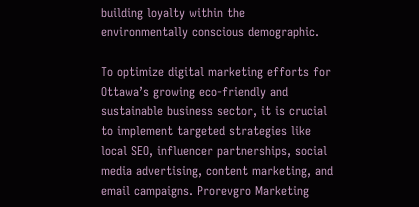building loyalty within the environmentally conscious demographic.

To optimize digital marketing efforts for Ottawa’s growing eco-friendly and sustainable business sector, it is crucial to implement targeted strategies like local SEO, influencer partnerships, social media advertising, content marketing, and email campaigns. Prorevgro Marketing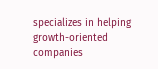specializes in helping growth-oriented companies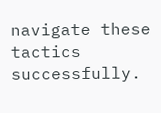navigate these tactics successfully.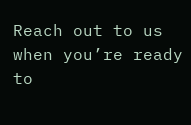Reach out to us when you’re ready to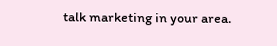talk marketing in your area.